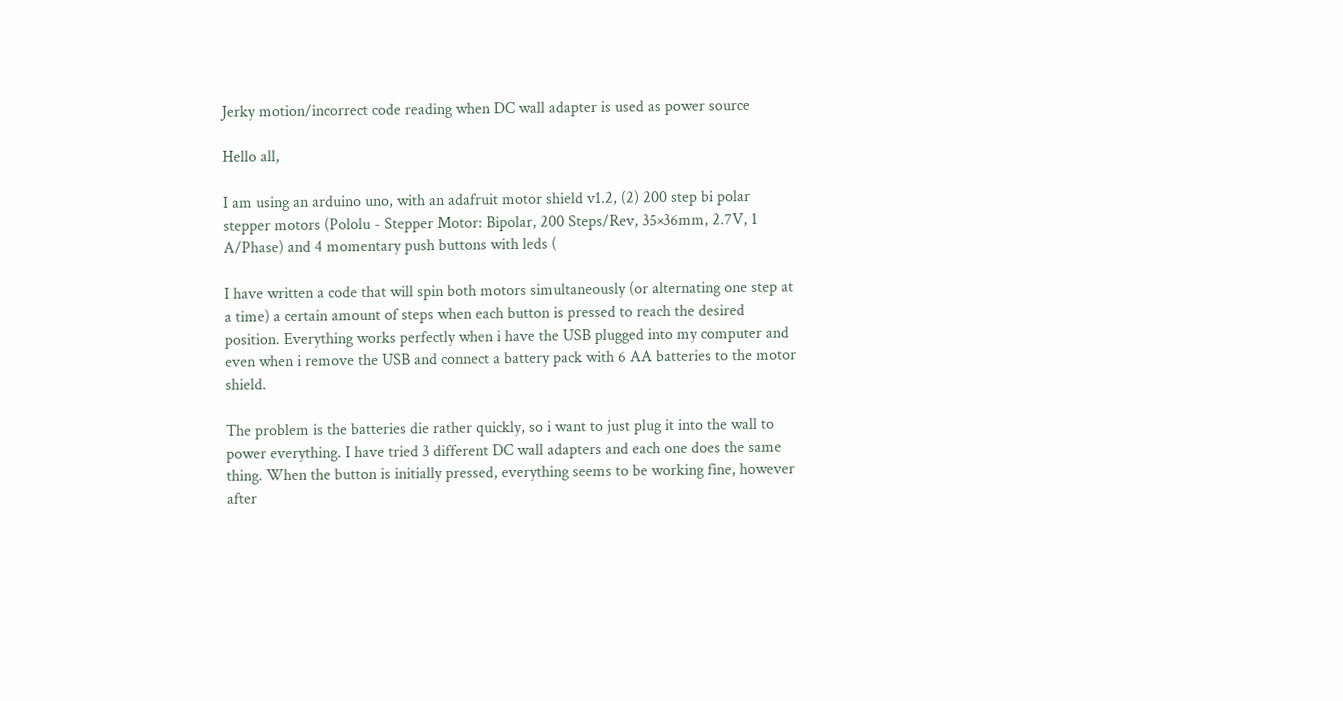Jerky motion/incorrect code reading when DC wall adapter is used as power source

Hello all,

I am using an arduino uno, with an adafruit motor shield v1.2, (2) 200 step bi polar stepper motors (Pololu - Stepper Motor: Bipolar, 200 Steps/Rev, 35×36mm, 2.7V, 1 A/Phase) and 4 momentary push buttons with leds (

I have written a code that will spin both motors simultaneously (or alternating one step at a time) a certain amount of steps when each button is pressed to reach the desired position. Everything works perfectly when i have the USB plugged into my computer and even when i remove the USB and connect a battery pack with 6 AA batteries to the motor shield.

The problem is the batteries die rather quickly, so i want to just plug it into the wall to power everything. I have tried 3 different DC wall adapters and each one does the same thing. When the button is initially pressed, everything seems to be working fine, however after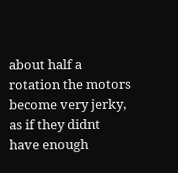about half a rotation the motors become very jerky, as if they didnt have enough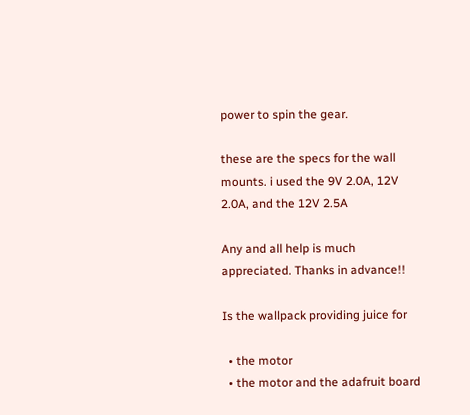power to spin the gear.

these are the specs for the wall mounts. i used the 9V 2.0A, 12V 2.0A, and the 12V 2.5A

Any and all help is much appreciated. Thanks in advance!!

Is the wallpack providing juice for

  • the motor
  • the motor and the adafruit board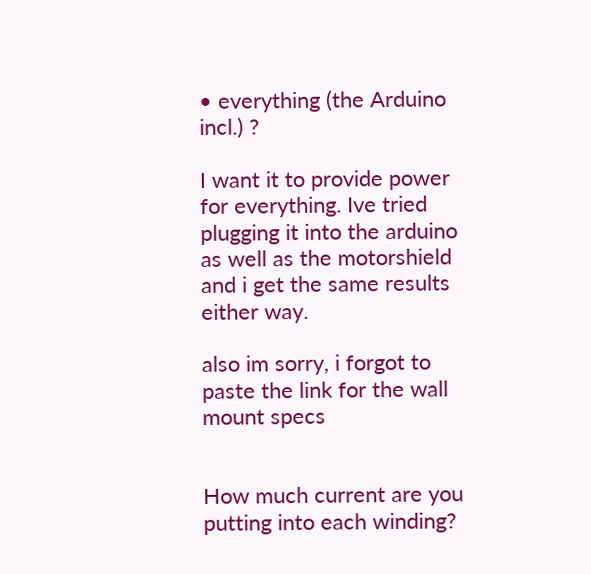• everything (the Arduino incl.) ?

I want it to provide power for everything. Ive tried plugging it into the arduino as well as the motorshield and i get the same results either way.

also im sorry, i forgot to paste the link for the wall mount specs


How much current are you putting into each winding?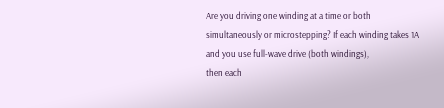Are you driving one winding at a time or both
simultaneously or microstepping? If each winding takes 1A and you use full-wave drive (both windings),
then each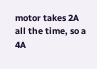motor takes 2A all the time, so a 4A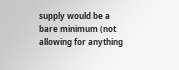supply would be a bare minimum (not allowing for anything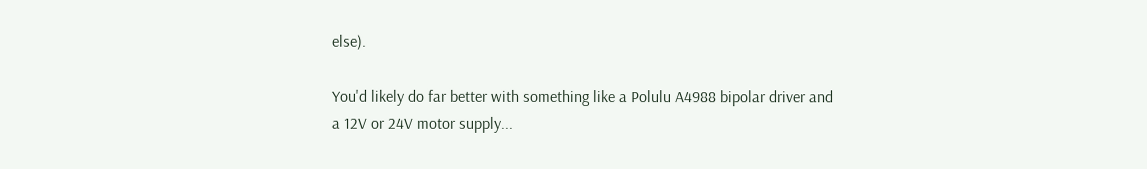else).

You'd likely do far better with something like a Polulu A4988 bipolar driver and a 12V or 24V motor supply...